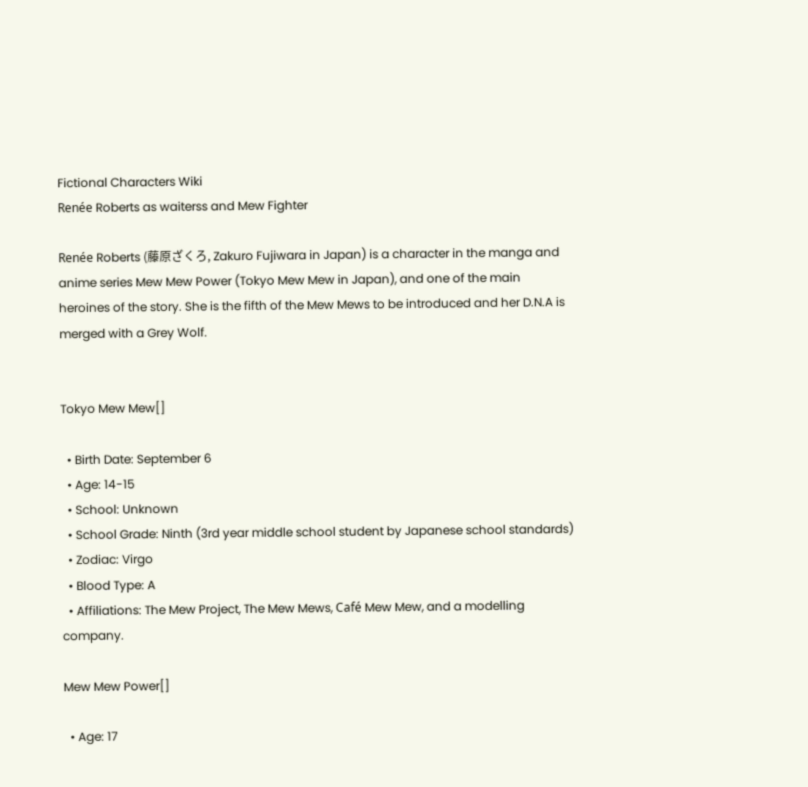Fictional Characters Wiki
Renée Roberts as waiterss and Mew Fighter

Renée Roberts (藤原ざくろ, Zakuro Fujiwara in Japan) is a character in the manga and anime series Mew Mew Power (Tokyo Mew Mew in Japan), and one of the main heroines of the story. She is the fifth of the Mew Mews to be introduced and her D.N.A is merged with a Grey Wolf.


Tokyo Mew Mew[]

  • Birth Date: September 6
  • Age: 14-15
  • School: Unknown
  • School Grade: Ninth (3rd year middle school student by Japanese school standards)
  • Zodiac: Virgo
  • Blood Type: A
  • Affiliations: The Mew Project, The Mew Mews, Café Mew Mew, and a modelling company.

Mew Mew Power[]

  • Age: 17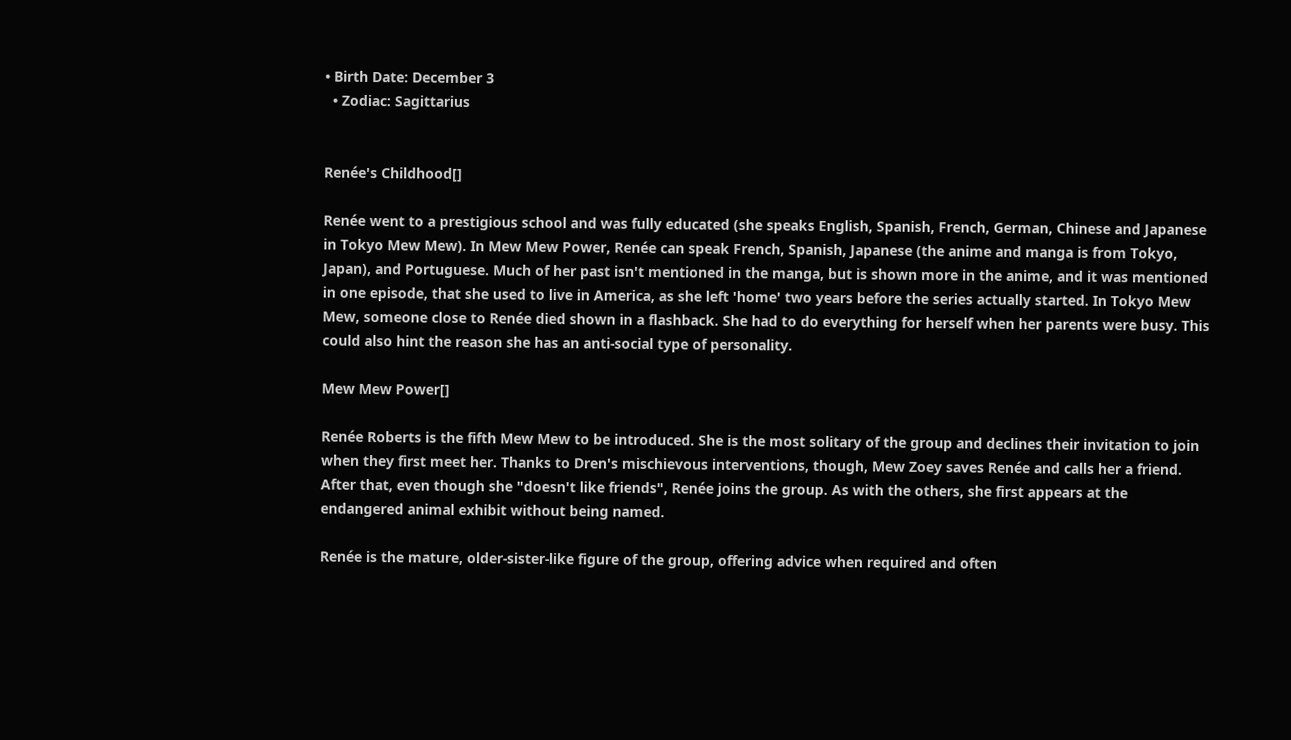• Birth Date: December 3
  • Zodiac: Sagittarius


Renée's Childhood[]

Renée went to a prestigious school and was fully educated (she speaks English, Spanish, French, German, Chinese and Japanese in Tokyo Mew Mew). In Mew Mew Power, Renée can speak French, Spanish, Japanese (the anime and manga is from Tokyo, Japan), and Portuguese. Much of her past isn't mentioned in the manga, but is shown more in the anime, and it was mentioned in one episode, that she used to live in America, as she left 'home' two years before the series actually started. In Tokyo Mew Mew, someone close to Renée died shown in a flashback. She had to do everything for herself when her parents were busy. This could also hint the reason she has an anti-social type of personality.

Mew Mew Power[]

Renée Roberts is the fifth Mew Mew to be introduced. She is the most solitary of the group and declines their invitation to join when they first meet her. Thanks to Dren's mischievous interventions, though, Mew Zoey saves Renée and calls her a friend. After that, even though she "doesn't like friends", Renée joins the group. As with the others, she first appears at the endangered animal exhibit without being named.

Renée is the mature, older-sister-like figure of the group, offering advice when required and often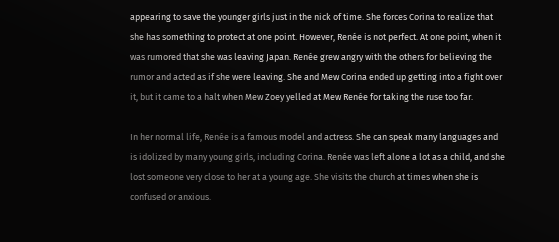appearing to save the younger girls just in the nick of time. She forces Corina to realize that she has something to protect at one point. However, Renée is not perfect. At one point, when it was rumored that she was leaving Japan. Renée grew angry with the others for believing the rumor and acted as if she were leaving. She and Mew Corina ended up getting into a fight over it, but it came to a halt when Mew Zoey yelled at Mew Renée for taking the ruse too far.

In her normal life, Renée is a famous model and actress. She can speak many languages and is idolized by many young girls, including Corina. Renée was left alone a lot as a child, and she lost someone very close to her at a young age. She visits the church at times when she is confused or anxious.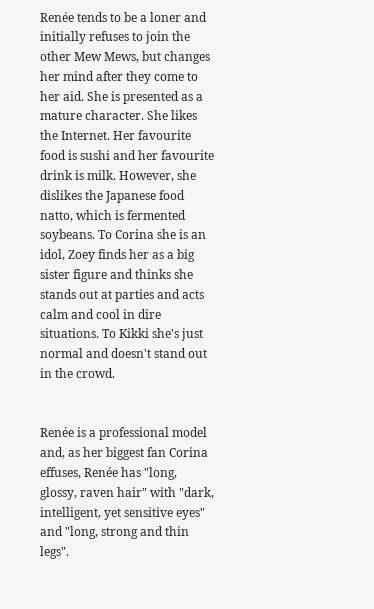Renée tends to be a loner and initially refuses to join the other Mew Mews, but changes her mind after they come to her aid. She is presented as a mature character. She likes the Internet. Her favourite food is sushi and her favourite drink is milk. However, she dislikes the Japanese food natto, which is fermented soybeans. To Corina she is an idol, Zoey finds her as a big sister figure and thinks she stands out at parties and acts calm and cool in dire situations. To Kikki she's just normal and doesn't stand out in the crowd.


Renée is a professional model and, as her biggest fan Corina effuses, Renée has "long, glossy, raven hair" with "dark, intelligent, yet sensitive eyes" and "long, strong and thin legs".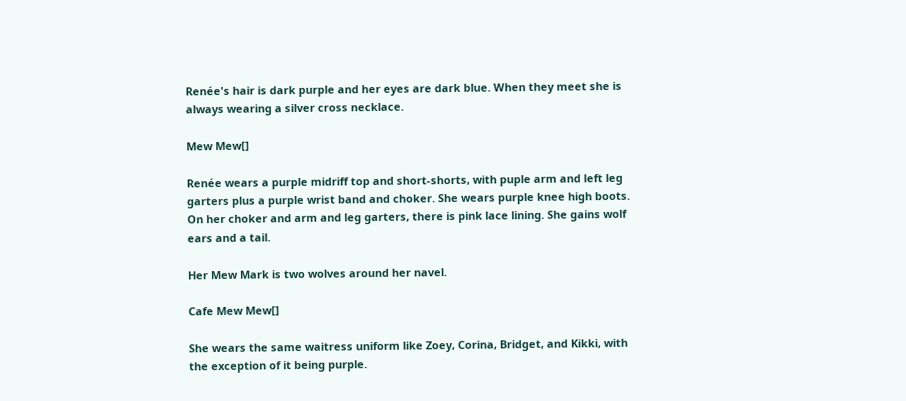Renée's hair is dark purple and her eyes are dark blue. When they meet she is always wearing a silver cross necklace.

Mew Mew[]

Renée wears a purple midriff top and short-shorts, with puple arm and left leg garters plus a purple wrist band and choker. She wears purple knee high boots. On her choker and arm and leg garters, there is pink lace lining. She gains wolf ears and a tail.

Her Mew Mark is two wolves around her navel.

Cafe Mew Mew[]

She wears the same waitress uniform like Zoey, Corina, Bridget, and Kikki, with the exception of it being purple.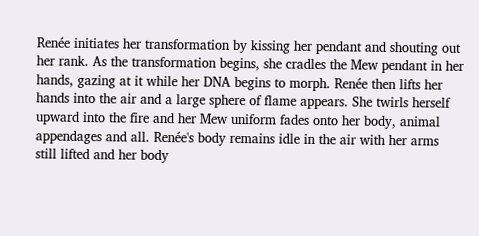Renée initiates her transformation by kissing her pendant and shouting out her rank. As the transformation begins, she cradles the Mew pendant in her hands, gazing at it while her DNA begins to morph. Renée then lifts her hands into the air and a large sphere of flame appears. She twirls herself upward into the fire and her Mew uniform fades onto her body, animal appendages and all. Renée's body remains idle in the air with her arms still lifted and her body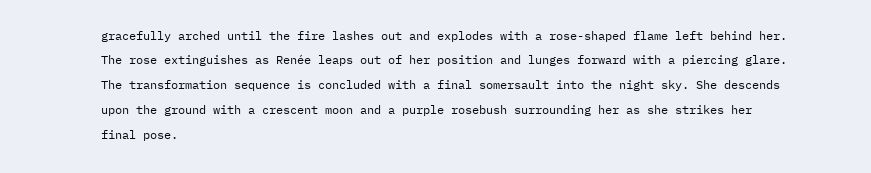gracefully arched until the fire lashes out and explodes with a rose-shaped flame left behind her. The rose extinguishes as Renée leaps out of her position and lunges forward with a piercing glare. The transformation sequence is concluded with a final somersault into the night sky. She descends upon the ground with a crescent moon and a purple rosebush surrounding her as she strikes her final pose.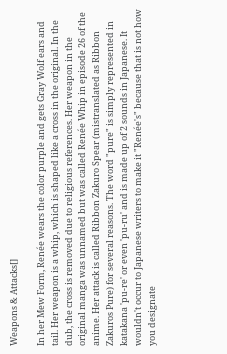Weapons & Attacks[]

In her Mew Form, Renée wears the color purple and gets Gray Wolf ears and tail. Her weapon is a whip, which is shaped like a cross in the original. In the dub, the cross is removed due to religious references. Her weapon in the original manga was unnamed but was called Renée Whip in episode 26 of the anime. Her attack is called Ribbon Zakuro Spear (mistranslated as Ribbon Zakuros Pure) for several reasons. The word "pure" is simply represented in katakana 'pu-re' or even 'pu-ru' and is made up of 2 sounds in Japanese. It wouldn't occur to Japanese writers to make it "Renée's" because that is not how you designate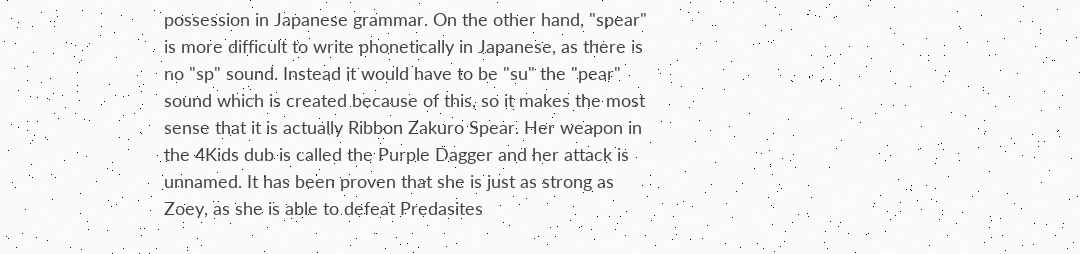possession in Japanese grammar. On the other hand, "spear" is more difficult to write phonetically in Japanese, as there is no "sp" sound. Instead it would have to be "su" the "pear" sound which is created because of this, so it makes the most sense that it is actually Ribbon Zakuro Spear. Her weapon in the 4Kids dub is called the Purple Dagger and her attack is unnamed. It has been proven that she is just as strong as Zoey, as she is able to defeat Predasites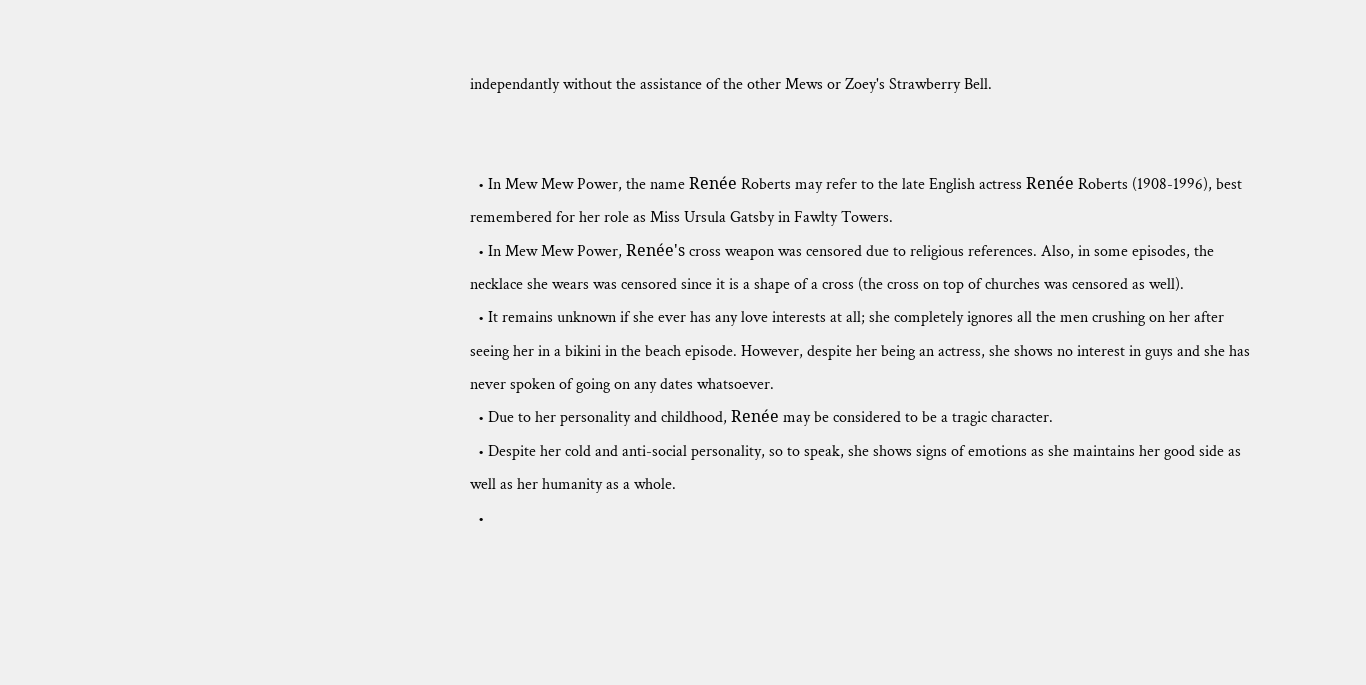independantly without the assistance of the other Mews or Zoey's Strawberry Bell.


  • In Mew Mew Power, the name Renée Roberts may refer to the late English actress Renée Roberts (1908-1996), best remembered for her role as Miss Ursula Gatsby in Fawlty Towers.
  • In Mew Mew Power, Renée's cross weapon was censored due to religious references. Also, in some episodes, the necklace she wears was censored since it is a shape of a cross (the cross on top of churches was censored as well).
  • It remains unknown if she ever has any love interests at all; she completely ignores all the men crushing on her after seeing her in a bikini in the beach episode. However, despite her being an actress, she shows no interest in guys and she has never spoken of going on any dates whatsoever.
  • Due to her personality and childhood, Renée may be considered to be a tragic character.
  • Despite her cold and anti-social personality, so to speak, she shows signs of emotions as she maintains her good side as well as her humanity as a whole.
  •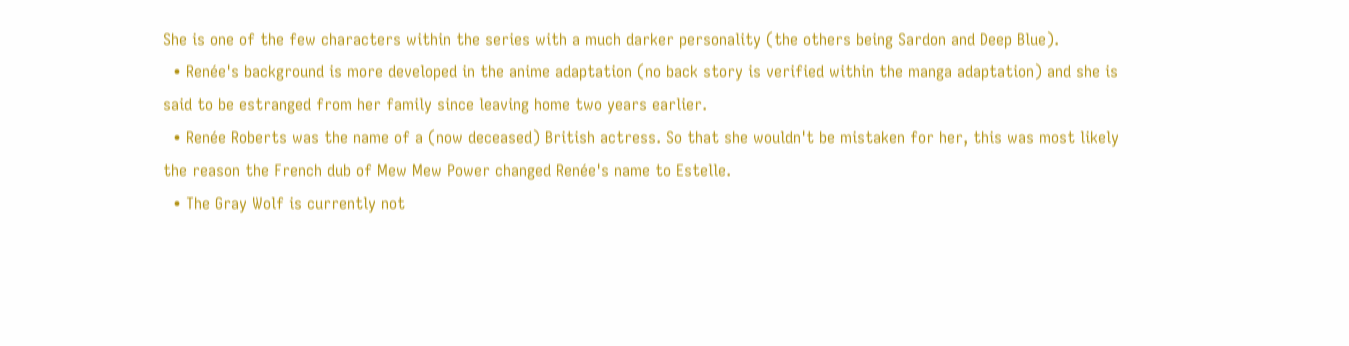She is one of the few characters within the series with a much darker personality (the others being Sardon and Deep Blue).
  • Renée's background is more developed in the anime adaptation (no back story is verified within the manga adaptation) and she is said to be estranged from her family since leaving home two years earlier.
  • Renée Roberts was the name of a (now deceased) British actress. So that she wouldn't be mistaken for her, this was most likely the reason the French dub of Mew Mew Power changed Renée's name to Estelle.
  • The Gray Wolf is currently not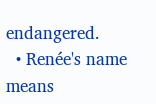endangered.
  • Renée's name means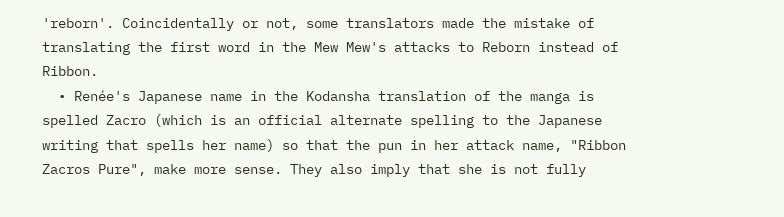'reborn'. Coincidentally or not, some translators made the mistake of translating the first word in the Mew Mew's attacks to Reborn instead of Ribbon.
  • Renée's Japanese name in the Kodansha translation of the manga is spelled Zacro (which is an official alternate spelling to the Japanese writing that spells her name) so that the pun in her attack name, "Ribbon Zacros Pure", make more sense. They also imply that she is not fully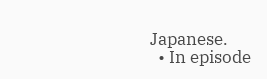Japanese.
  • In episode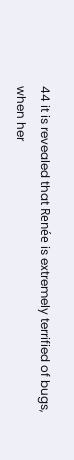44 it is revealed that Renée is extremely terrified of bugs, when her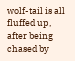wolf-tail is all fluffed up, after being chased by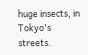huge insects, in Tokyo's streets.